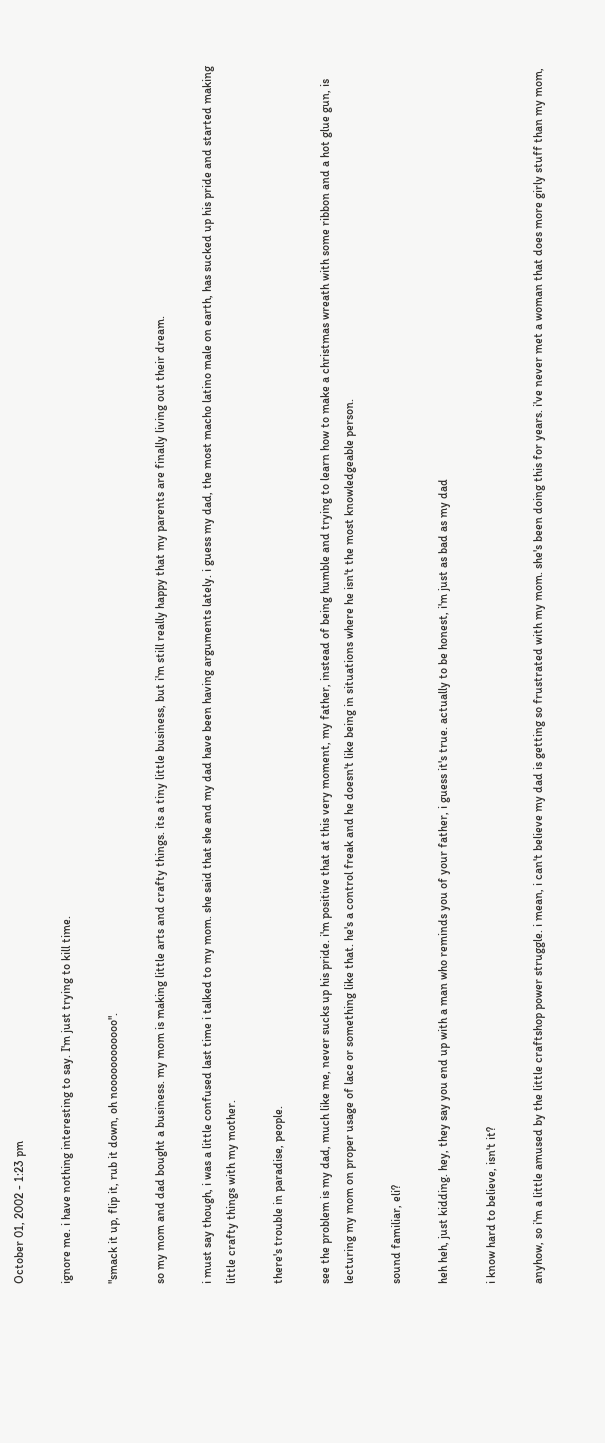October 01, 2002 - 1:23 pm

ignore me. i have nothing interesting to say. I'm just trying to kill time.

"smack it up, flip it, rub it down, oh noooooooooooo".

so my mom and dad bought a business. my mom is making little arts and crafty things. its a tiny little business, but i'm still really happy that my parents are finally living out their dream.

i must say though, i was a little confused last time i talked to my mom. she said that she and my dad have been having arguments lately. i guess my dad, the most macho latino male on earth, has sucked up his pride and started making little crafty things with my mother.

there's trouble in paradise, people.

see the problem is my dad, much like me, never sucks up his pride. i'm positive that at this very moment, my father, instead of being humble and trying to learn how to make a christmas wreath with some ribbon and a hot glue gun, is lecturing my mom on proper usage of lace or something like that. he's a control freak and he doesn't like being in situations where he isn't the most knowledgeable person.

sound familiar, eli?

heh heh, just kidding. hey, they say you end up with a man who reminds you of your father, i guess it's true. actually to be honest, i'm just as bad as my dad

i know hard to believe, isn't it?

anyhow, so i'm a little amused by the little craftshop power struggle. i mean, i can't believe my dad is getting so frustrated with my mom. she's been doing this for years. i've never met a woman that does more girly stuff than my mom,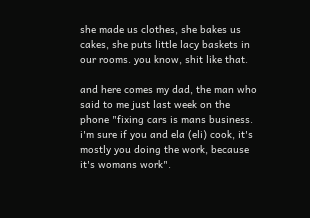she made us clothes, she bakes us cakes, she puts little lacy baskets in our rooms. you know, shit like that.

and here comes my dad, the man who said to me just last week on the phone "fixing cars is mans business. i'm sure if you and ela (eli) cook, it's mostly you doing the work, because it's womans work".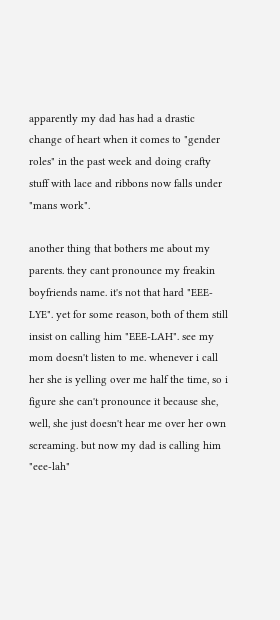apparently my dad has had a drastic change of heart when it comes to "gender roles" in the past week and doing crafty stuff with lace and ribbons now falls under "mans work".

another thing that bothers me about my parents. they cant pronounce my freakin boyfriends name. it's not that hard "EEE-LYE". yet for some reason, both of them still insist on calling him "EEE-LAH". see my mom doesn't listen to me. whenever i call her she is yelling over me half the time, so i figure she can't pronounce it because she, well, she just doesn't hear me over her own screaming. but now my dad is calling him "eee-lah"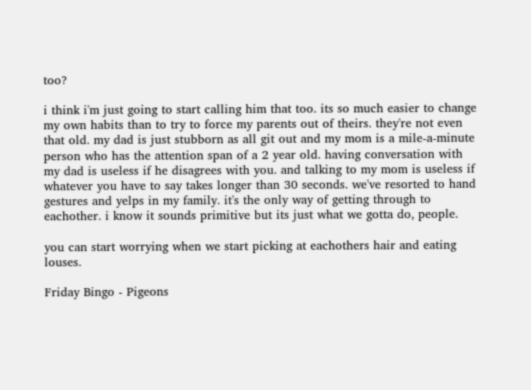too?

i think i'm just going to start calling him that too. its so much easier to change my own habits than to try to force my parents out of theirs. they're not even that old. my dad is just stubborn as all git out and my mom is a mile-a-minute person who has the attention span of a 2 year old. having conversation with my dad is useless if he disagrees with you. and talking to my mom is useless if whatever you have to say takes longer than 30 seconds. we've resorted to hand gestures and yelps in my family. it's the only way of getting through to eachother. i know it sounds primitive but its just what we gotta do, people.

you can start worrying when we start picking at eachothers hair and eating louses.

Friday Bingo - Pigeons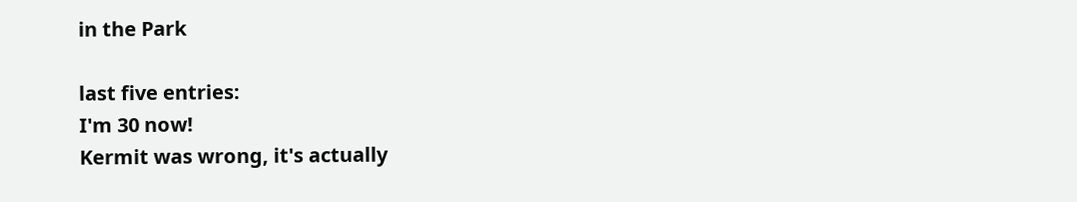in the Park

last five entries:
I'm 30 now!
Kermit was wrong, it's actually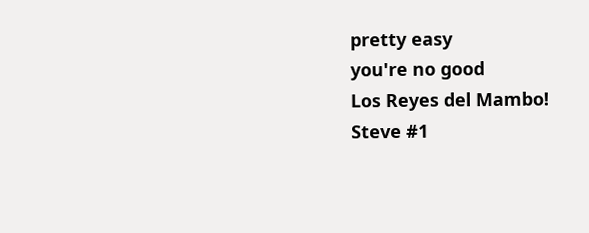pretty easy
you're no good
Los Reyes del Mambo!
Steve #1